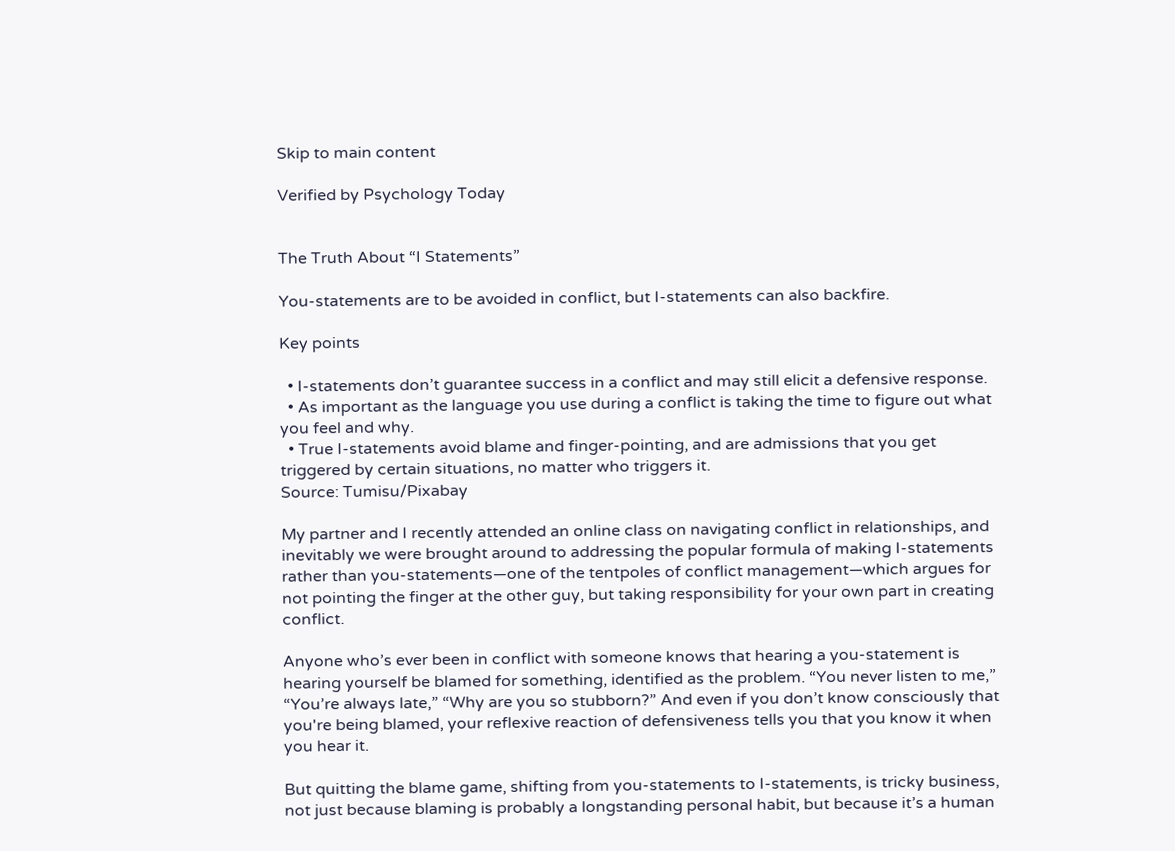Skip to main content

Verified by Psychology Today


The Truth About “I Statements”

You-statements are to be avoided in conflict, but I-statements can also backfire.

Key points

  • I-statements don’t guarantee success in a conflict and may still elicit a defensive response.
  • As important as the language you use during a conflict is taking the time to figure out what you feel and why.
  • True I-statements avoid blame and finger-pointing, and are admissions that you get triggered by certain situations, no matter who triggers it.
Source: Tumisu/Pixabay

My partner and I recently attended an online class on navigating conflict in relationships, and inevitably we were brought around to addressing the popular formula of making I-statements rather than you-statements—one of the tentpoles of conflict management—which argues for not pointing the finger at the other guy, but taking responsibility for your own part in creating conflict.

Anyone who’s ever been in conflict with someone knows that hearing a you-statement is hearing yourself be blamed for something, identified as the problem. “You never listen to me,” “You’re always late,” “Why are you so stubborn?” And even if you don’t know consciously that you're being blamed, your reflexive reaction of defensiveness tells you that you know it when you hear it.

But quitting the blame game, shifting from you-statements to I-statements, is tricky business, not just because blaming is probably a longstanding personal habit, but because it’s a human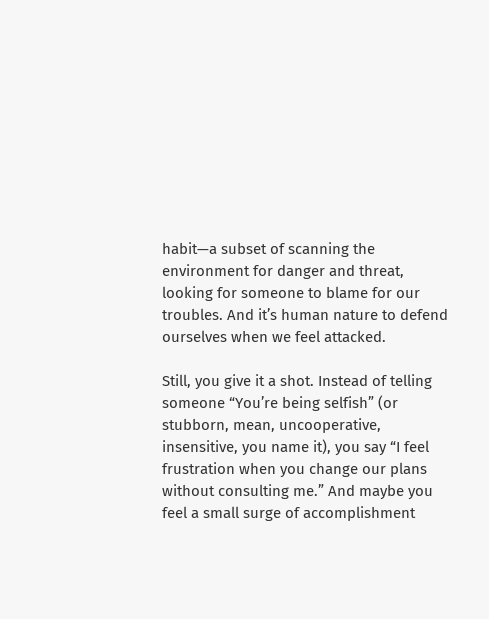habit—a subset of scanning the environment for danger and threat, looking for someone to blame for our troubles. And it’s human nature to defend ourselves when we feel attacked.

Still, you give it a shot. Instead of telling someone “You’re being selfish” (or stubborn, mean, uncooperative, insensitive, you name it), you say “I feel frustration when you change our plans without consulting me.” And maybe you feel a small surge of accomplishment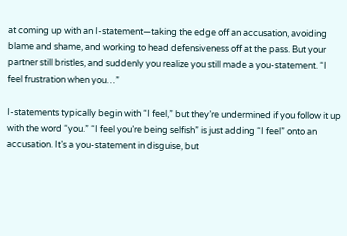at coming up with an I-statement—taking the edge off an accusation, avoiding blame and shame, and working to head defensiveness off at the pass. But your partner still bristles, and suddenly you realize you still made a you-statement. “I feel frustration when you…”

I-statements typically begin with “I feel,” but they’re undermined if you follow it up with the word “you.” “I feel you’re being selfish” is just adding “I feel” onto an accusation. It’s a you-statement in disguise, but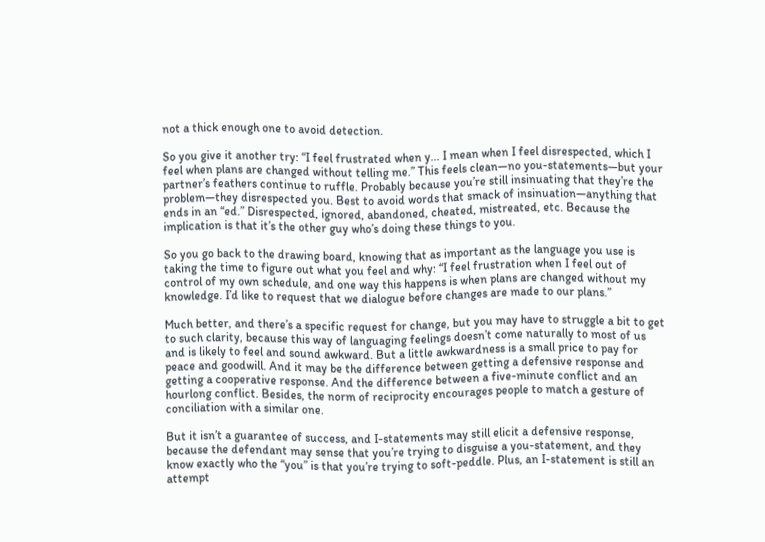not a thick enough one to avoid detection.

So you give it another try: “I feel frustrated when y... I mean when I feel disrespected, which I feel when plans are changed without telling me.” This feels clean—no you-statements—but your partner’s feathers continue to ruffle. Probably because you’re still insinuating that they’re the problem—they disrespected you. Best to avoid words that smack of insinuation—anything that ends in an “ed.” Disrespected, ignored, abandoned, cheated, mistreated, etc. Because the implication is that it’s the other guy who’s doing these things to you.

So you go back to the drawing board, knowing that as important as the language you use is taking the time to figure out what you feel and why: “I feel frustration when I feel out of control of my own schedule, and one way this happens is when plans are changed without my knowledge. I’d like to request that we dialogue before changes are made to our plans.”

Much better, and there’s a specific request for change, but you may have to struggle a bit to get to such clarity, because this way of languaging feelings doesn’t come naturally to most of us and is likely to feel and sound awkward. But a little awkwardness is a small price to pay for peace and goodwill. And it may be the difference between getting a defensive response and getting a cooperative response. And the difference between a five-minute conflict and an hourlong conflict. Besides, the norm of reciprocity encourages people to match a gesture of conciliation with a similar one.

But it isn’t a guarantee of success, and I-statements may still elicit a defensive response, because the defendant may sense that you’re trying to disguise a you-statement, and they know exactly who the “you” is that you’re trying to soft-peddle. Plus, an I-statement is still an attempt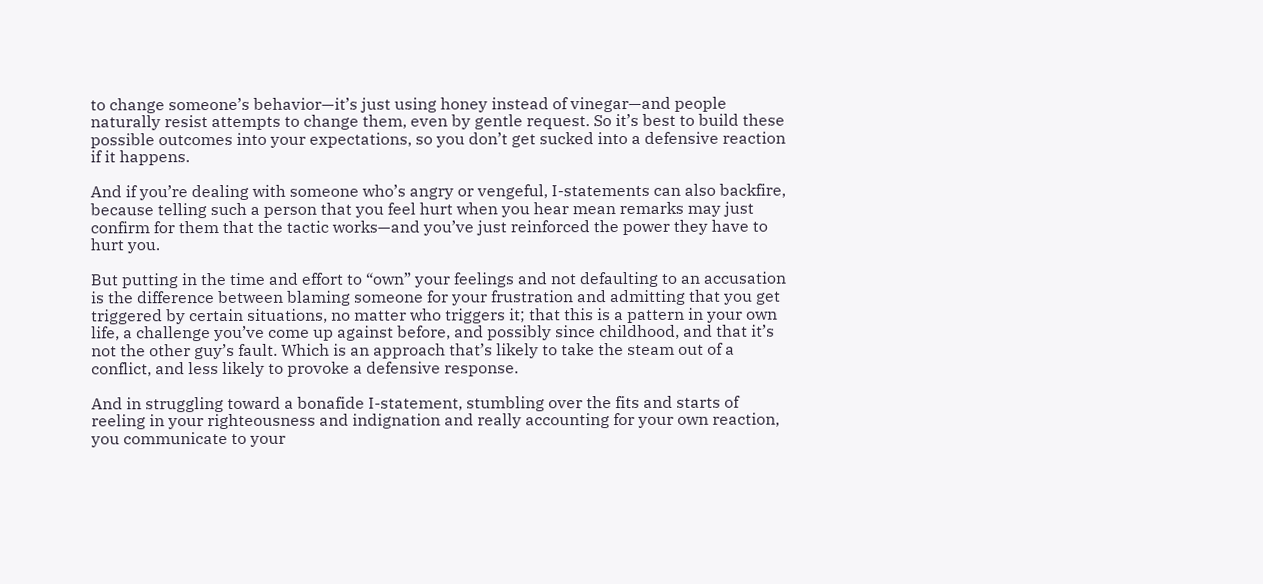to change someone’s behavior—it’s just using honey instead of vinegar—and people naturally resist attempts to change them, even by gentle request. So it’s best to build these possible outcomes into your expectations, so you don’t get sucked into a defensive reaction if it happens.

And if you’re dealing with someone who’s angry or vengeful, I-statements can also backfire, because telling such a person that you feel hurt when you hear mean remarks may just confirm for them that the tactic works—and you’ve just reinforced the power they have to hurt you.

But putting in the time and effort to “own” your feelings and not defaulting to an accusation is the difference between blaming someone for your frustration and admitting that you get triggered by certain situations, no matter who triggers it; that this is a pattern in your own life, a challenge you’ve come up against before, and possibly since childhood, and that it’s not the other guy’s fault. Which is an approach that’s likely to take the steam out of a conflict, and less likely to provoke a defensive response.

And in struggling toward a bonafide I-statement, stumbling over the fits and starts of reeling in your righteousness and indignation and really accounting for your own reaction, you communicate to your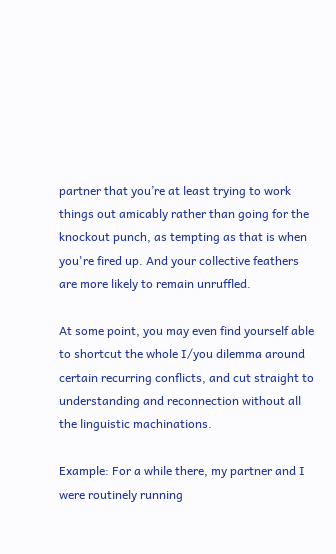partner that you’re at least trying to work things out amicably rather than going for the knockout punch, as tempting as that is when you're fired up. And your collective feathers are more likely to remain unruffled.

At some point, you may even find yourself able to shortcut the whole I/you dilemma around certain recurring conflicts, and cut straight to understanding and reconnection without all the linguistic machinations.

Example: For a while there, my partner and I were routinely running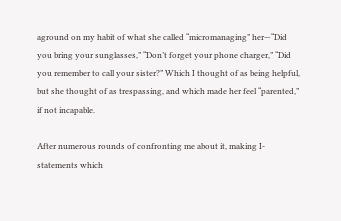aground on my habit of what she called “micromanaging” her—“Did you bring your sunglasses,” “Don’t forget your phone charger,” “Did you remember to call your sister?” Which I thought of as being helpful, but she thought of as trespassing, and which made her feel “parented,” if not incapable.

After numerous rounds of confronting me about it, making I-statements which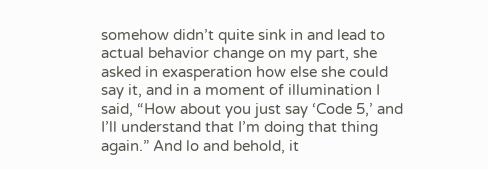somehow didn’t quite sink in and lead to actual behavior change on my part, she asked in exasperation how else she could say it, and in a moment of illumination I said, “How about you just say ‘Code 5,’ and I’ll understand that I’m doing that thing again.” And lo and behold, it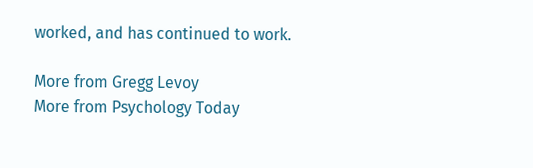worked, and has continued to work.

More from Gregg Levoy
More from Psychology Today